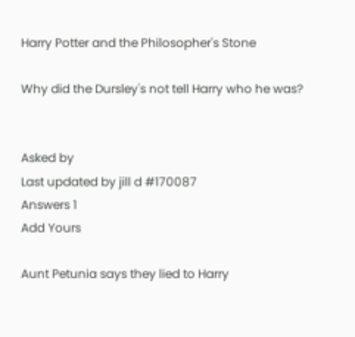Harry Potter and the Philosopher's Stone

Why did the Dursley's not tell Harry who he was?


Asked by
Last updated by jill d #170087
Answers 1
Add Yours

Aunt Petunia says they lied to Harry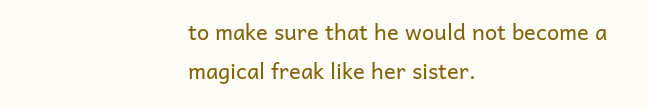to make sure that he would not become a magical freak like her sister.